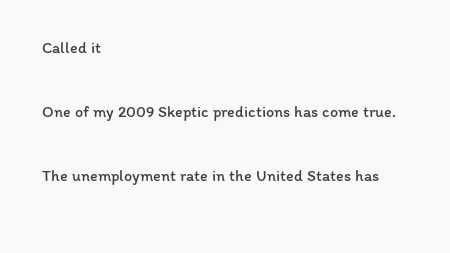Called it

One of my 2009 Skeptic predictions has come true.

The unemployment rate in the United States has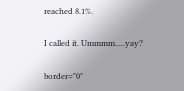reached 8.1%.

I called it. Ummmm.....yay?

border="0"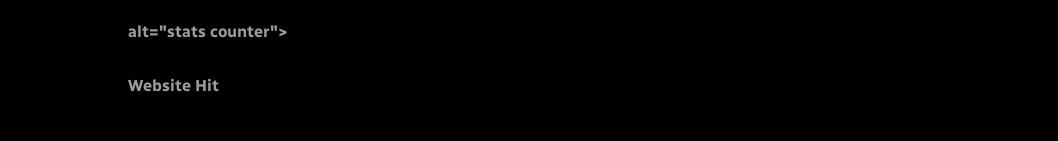alt="stats counter">

Website Hit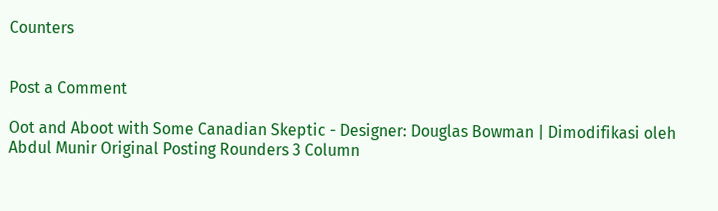Counters


Post a Comment

Oot and Aboot with Some Canadian Skeptic - Designer: Douglas Bowman | Dimodifikasi oleh Abdul Munir Original Posting Rounders 3 Column